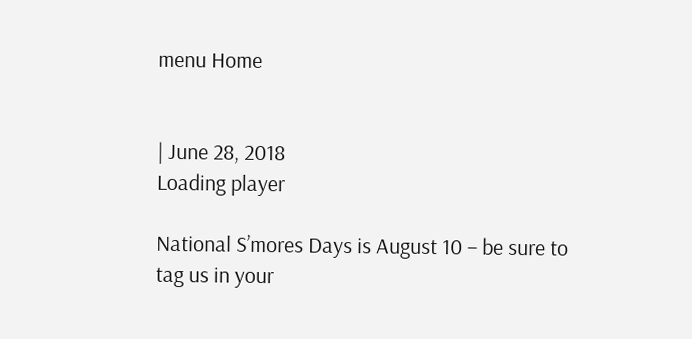menu Home


| June 28, 2018
Loading player

National S’mores Days is August 10 – be sure to tag us in your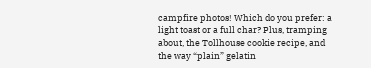campfire photos! Which do you prefer: a light toast or a full char? Plus, tramping about, the Tollhouse cookie recipe, and the way “plain” gelatin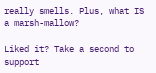really smells. Plus, what IS a marsh-mallow?

Liked it? Take a second to support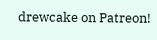drewcake on Patreon!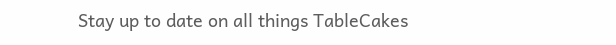Stay up to date on all things TableCakes